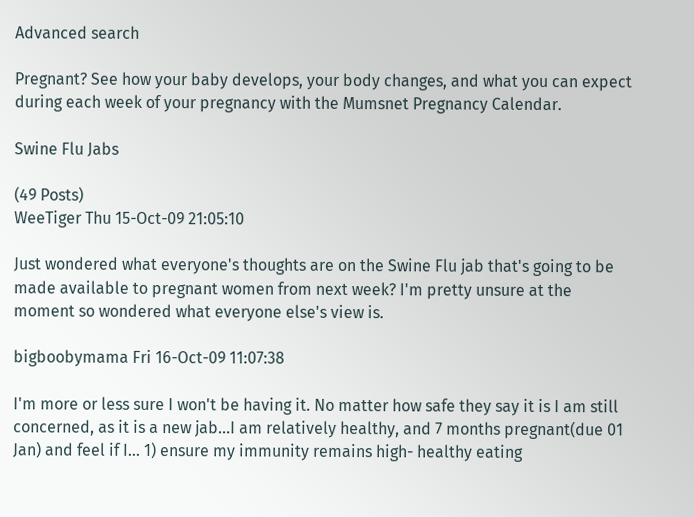Advanced search

Pregnant? See how your baby develops, your body changes, and what you can expect during each week of your pregnancy with the Mumsnet Pregnancy Calendar.

Swine Flu Jabs

(49 Posts)
WeeTiger Thu 15-Oct-09 21:05:10

Just wondered what everyone's thoughts are on the Swine Flu jab that's going to be made available to pregnant women from next week? I'm pretty unsure at the moment so wondered what everyone else's view is.

bigboobymama Fri 16-Oct-09 11:07:38

I'm more or less sure I won't be having it. No matter how safe they say it is I am still concerned, as it is a new jab...I am relatively healthy, and 7 months pregnant(due 01 Jan) and feel if I... 1) ensure my immunity remains high- healthy eating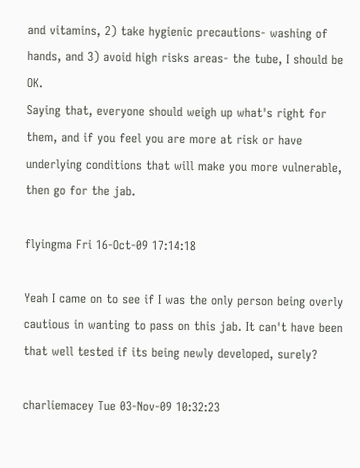and vitamins, 2) take hygienic precautions- washing of hands, and 3) avoid high risks areas- the tube, I should be OK.
Saying that, everyone should weigh up what's right for them, and if you feel you are more at risk or have underlying conditions that will make you more vulnerable, then go for the jab.

flyingma Fri 16-Oct-09 17:14:18

Yeah I came on to see if I was the only person being overly cautious in wanting to pass on this jab. It can't have been that well tested if its being newly developed, surely?

charliemacey Tue 03-Nov-09 10:32:23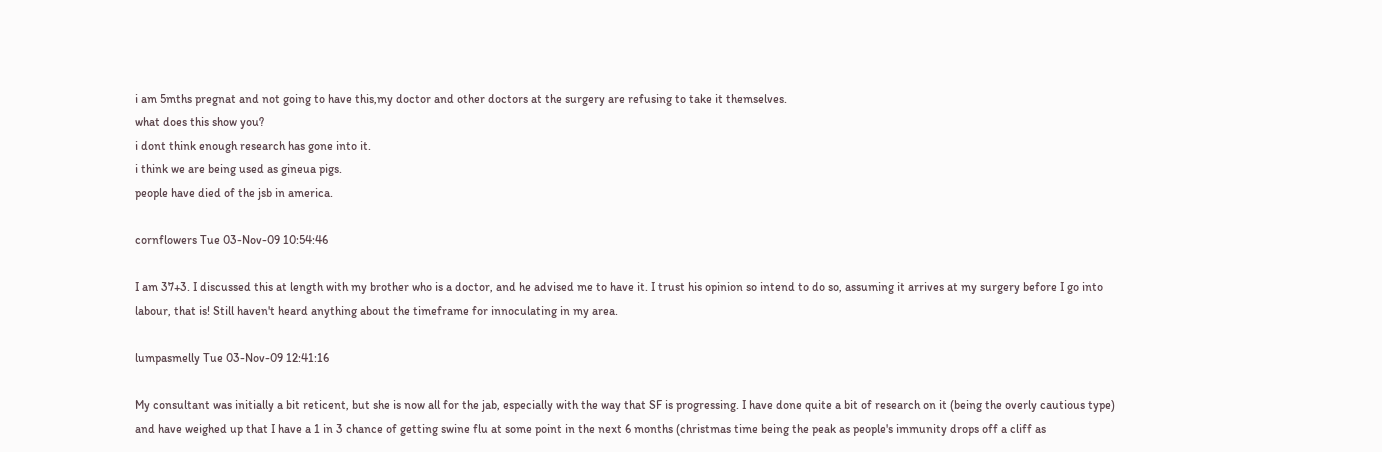i am 5mths pregnat and not going to have this,my doctor and other doctors at the surgery are refusing to take it themselves.
what does this show you?
i dont think enough research has gone into it.
i think we are being used as gineua pigs.
people have died of the jsb in america.

cornflowers Tue 03-Nov-09 10:54:46

I am 37+3. I discussed this at length with my brother who is a doctor, and he advised me to have it. I trust his opinion so intend to do so, assuming it arrives at my surgery before I go into labour, that is! Still haven't heard anything about the timeframe for innoculating in my area.

lumpasmelly Tue 03-Nov-09 12:41:16

My consultant was initially a bit reticent, but she is now all for the jab, especially with the way that SF is progressing. I have done quite a bit of research on it (being the overly cautious type) and have weighed up that I have a 1 in 3 chance of getting swine flu at some point in the next 6 months (christmas time being the peak as people's immunity drops off a cliff as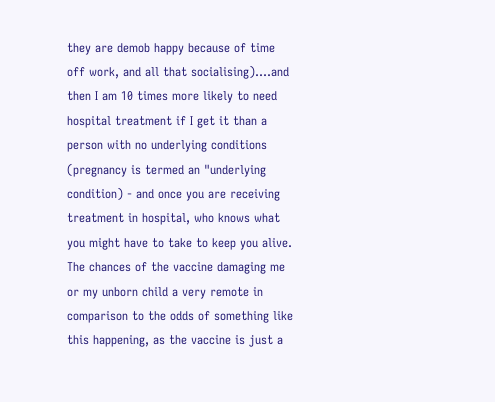they are demob happy because of time off work, and all that socialising)....and then I am 10 times more likely to need hospital treatment if I get it than a person with no underlying conditions (pregnancy is termed an "underlying condition) - and once you are receiving treatment in hospital, who knows what you might have to take to keep you alive. The chances of the vaccine damaging me or my unborn child a very remote in comparison to the odds of something like this happening, as the vaccine is just a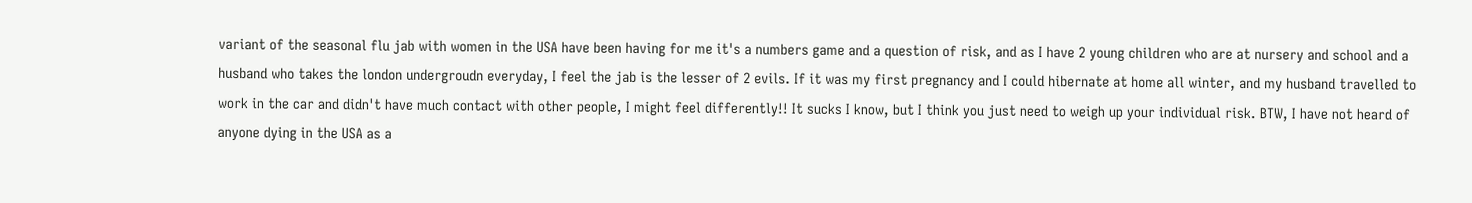variant of the seasonal flu jab with women in the USA have been having for me it's a numbers game and a question of risk, and as I have 2 young children who are at nursery and school and a husband who takes the london undergroudn everyday, I feel the jab is the lesser of 2 evils. If it was my first pregnancy and I could hibernate at home all winter, and my husband travelled to work in the car and didn't have much contact with other people, I might feel differently!! It sucks I know, but I think you just need to weigh up your individual risk. BTW, I have not heard of anyone dying in the USA as a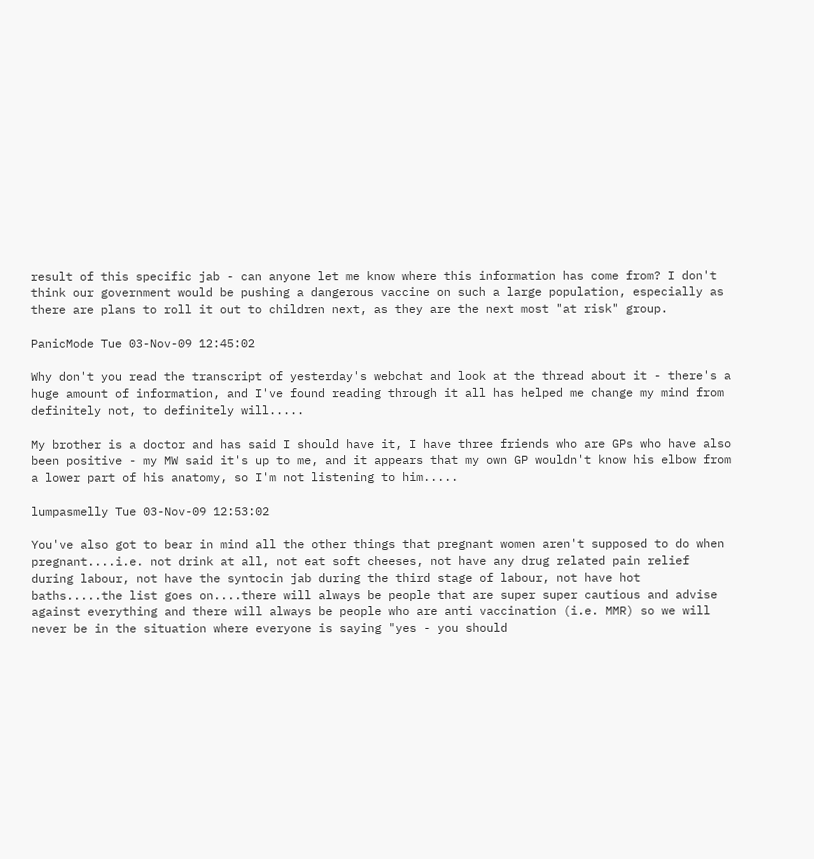result of this specific jab - can anyone let me know where this information has come from? I don't think our government would be pushing a dangerous vaccine on such a large population, especially as there are plans to roll it out to children next, as they are the next most "at risk" group.

PanicMode Tue 03-Nov-09 12:45:02

Why don't you read the transcript of yesterday's webchat and look at the thread about it - there's a huge amount of information, and I've found reading through it all has helped me change my mind from definitely not, to definitely will.....

My brother is a doctor and has said I should have it, I have three friends who are GPs who have also been positive - my MW said it's up to me, and it appears that my own GP wouldn't know his elbow from a lower part of his anatomy, so I'm not listening to him.....

lumpasmelly Tue 03-Nov-09 12:53:02

You've also got to bear in mind all the other things that pregnant women aren't supposed to do when pregnant....i.e. not drink at all, not eat soft cheeses, not have any drug related pain relief during labour, not have the syntocin jab during the third stage of labour, not have hot baths.....the list goes on....there will always be people that are super super cautious and advise against everything and there will always be people who are anti vaccination (i.e. MMR) so we will never be in the situation where everyone is saying "yes - you should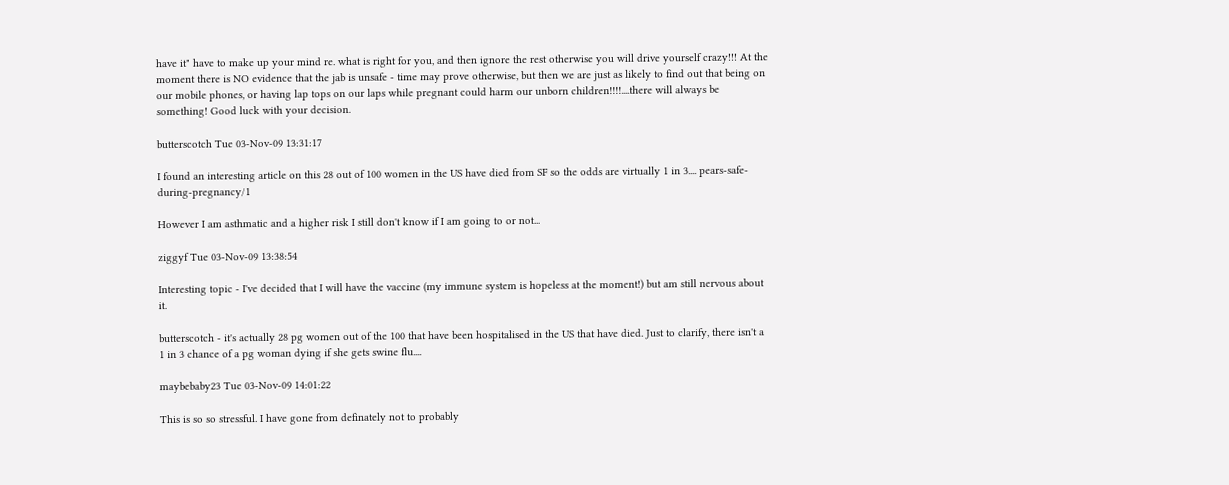have it" have to make up your mind re. what is right for you, and then ignore the rest otherwise you will drive yourself crazy!!! At the moment there is NO evidence that the jab is unsafe - time may prove otherwise, but then we are just as likely to find out that being on our mobile phones, or having lap tops on our laps while pregnant could harm our unborn children!!!!....there will always be something! Good luck with your decision.

butterscotch Tue 03-Nov-09 13:31:17

I found an interesting article on this 28 out of 100 women in the US have died from SF so the odds are virtually 1 in 3.... pears-safe-during-pregnancy/1

However I am asthmatic and a higher risk I still don't know if I am going to or not...

ziggyf Tue 03-Nov-09 13:38:54

Interesting topic - I've decided that I will have the vaccine (my immune system is hopeless at the moment!) but am still nervous about it.

butterscotch - it's actually 28 pg women out of the 100 that have been hospitalised in the US that have died. Just to clarify, there isn't a 1 in 3 chance of a pg woman dying if she gets swine flu....

maybebaby23 Tue 03-Nov-09 14:01:22

This is so so stressful. I have gone from definately not to probably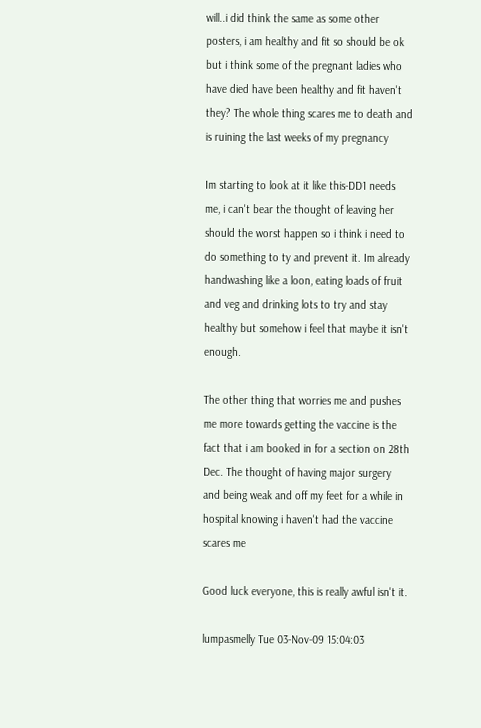will..i did think the same as some other posters, i am healthy and fit so should be ok but i think some of the pregnant ladies who have died have been healthy and fit haven't they? The whole thing scares me to death and is ruining the last weeks of my pregnancy

Im starting to look at it like this-DD1 needs me, i can't bear the thought of leaving her should the worst happen so i think i need to do something to ty and prevent it. Im already handwashing like a loon, eating loads of fruit and veg and drinking lots to try and stay healthy but somehow i feel that maybe it isn't enough.

The other thing that worries me and pushes me more towards getting the vaccine is the fact that i am booked in for a section on 28th Dec. The thought of having major surgery and being weak and off my feet for a while in hospital knowing i haven't had the vaccine scares me

Good luck everyone, this is really awful isn't it.

lumpasmelly Tue 03-Nov-09 15:04:03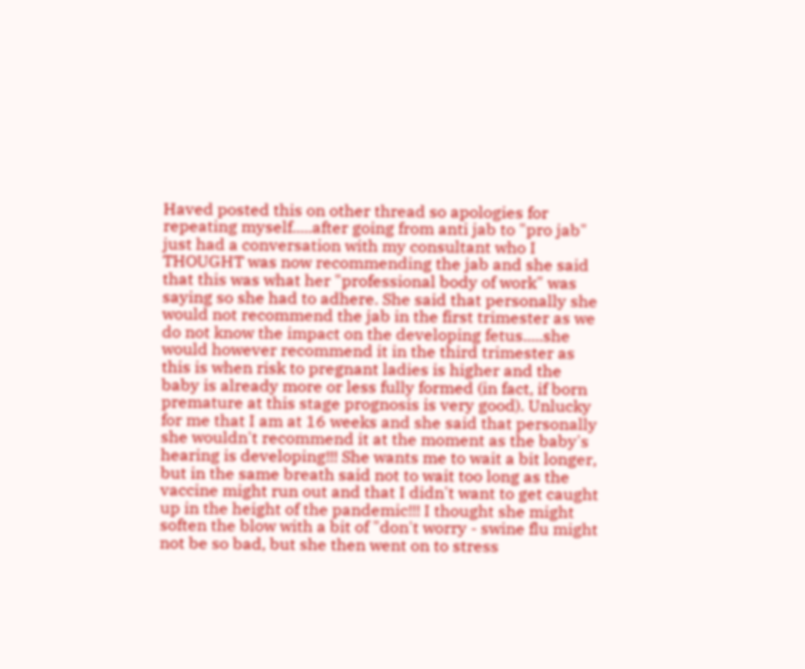Haved posted this on other thread so apologies for repeating myself.....after going from anti jab to "pro jab" just had a conversation with my consultant who I THOUGHT was now recommending the jab and she said that this was what her "professional body of work" was saying so she had to adhere. She said that personally she would not recommend the jab in the first trimester as we do not know the impact on the developing fetus.....she would however recommend it in the third trimester as this is when risk to pregnant ladies is higher and the baby is already more or less fully formed (in fact, if born premature at this stage prognosis is very good). Unlucky for me that I am at 16 weeks and she said that personally she wouldn't recommend it at the moment as the baby's hearing is developing!!! She wants me to wait a bit longer, but in the same breath said not to wait too long as the vaccine might run out and that I didn't want to get caught up in the height of the pandemic!!! I thought she might soften the blow with a bit of "don't worry - swine flu might not be so bad, but she then went on to stress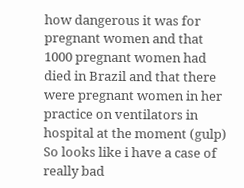how dangerous it was for pregnant women and that 1000 pregnant women had died in Brazil and that there were pregnant women in her practice on ventilators in hospital at the moment (gulp) So looks like i have a case of really bad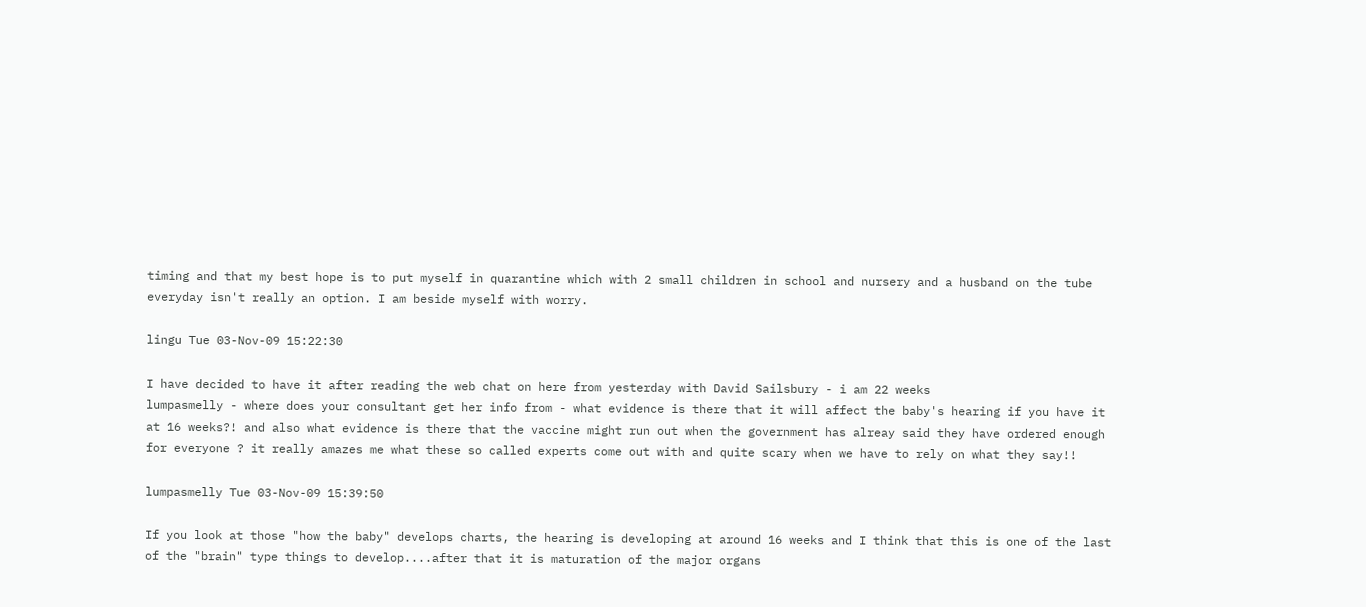timing and that my best hope is to put myself in quarantine which with 2 small children in school and nursery and a husband on the tube everyday isn't really an option. I am beside myself with worry.

lingu Tue 03-Nov-09 15:22:30

I have decided to have it after reading the web chat on here from yesterday with David Sailsbury - i am 22 weeks
lumpasmelly - where does your consultant get her info from - what evidence is there that it will affect the baby's hearing if you have it at 16 weeks?! and also what evidence is there that the vaccine might run out when the government has alreay said they have ordered enough for everyone ? it really amazes me what these so called experts come out with and quite scary when we have to rely on what they say!!

lumpasmelly Tue 03-Nov-09 15:39:50

If you look at those "how the baby" develops charts, the hearing is developing at around 16 weeks and I think that this is one of the last of the "brain" type things to develop....after that it is maturation of the major organs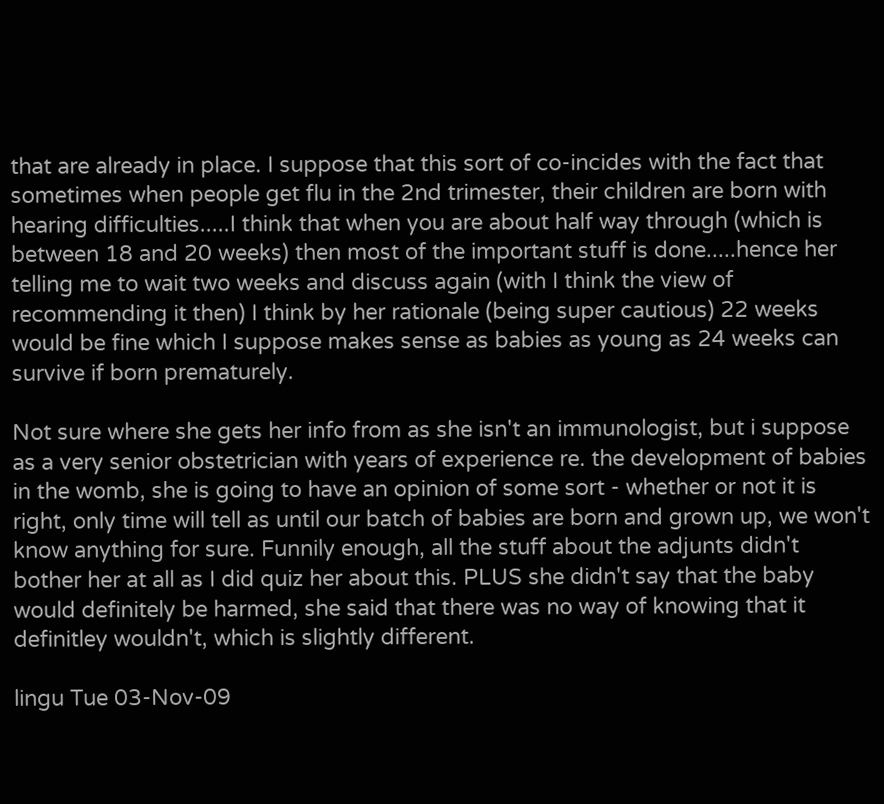that are already in place. I suppose that this sort of co-incides with the fact that sometimes when people get flu in the 2nd trimester, their children are born with hearing difficulties.....I think that when you are about half way through (which is between 18 and 20 weeks) then most of the important stuff is done.....hence her telling me to wait two weeks and discuss again (with I think the view of recommending it then) I think by her rationale (being super cautious) 22 weeks would be fine which I suppose makes sense as babies as young as 24 weeks can survive if born prematurely.

Not sure where she gets her info from as she isn't an immunologist, but i suppose as a very senior obstetrician with years of experience re. the development of babies in the womb, she is going to have an opinion of some sort - whether or not it is right, only time will tell as until our batch of babies are born and grown up, we won't know anything for sure. Funnily enough, all the stuff about the adjunts didn't bother her at all as I did quiz her about this. PLUS she didn't say that the baby would definitely be harmed, she said that there was no way of knowing that it definitley wouldn't, which is slightly different.

lingu Tue 03-Nov-09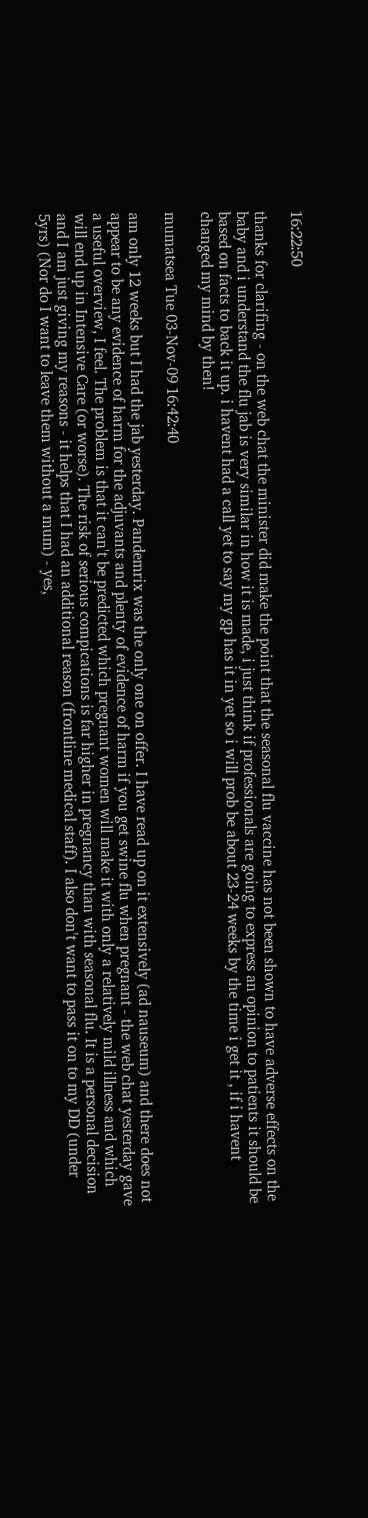16:22:50

thanks for clarifing - on the web chat the minister did make the point that the seasonal flu vaccine has not been shown to have adverse effects on the baby and i understand the flu jab is very similar in how it is made, i just think if professionals are going to express an opinion to patients it should be based on facts to back it up. i havent had a call yet to say my gp has it in yet so i will prob be about 23-24 weeks by the time i get it , if i havent changed my mind by then!

mumatsea Tue 03-Nov-09 16:42:40

am only 12 weeks but I had the jab yesterday. Pandemrix was the only one on offer. I have read up on it extensively (ad nauseum) and there does not appear to be any evidence of harm for the adjuvants and plenty of evidence of harm if you get swine flu when pregnant - the web chat yesterday gave a useful overview, I feel. The problem is that it can't be predicted which pregnant women will make it with only a relatively mild illness and which will end up in Intensive Care (or worse). The risk of serious compications is far higher in pregnancy than with seasonal flu. It is a personal decision and I am just giving my reasons - it helps that I had an additional reason (frontline medical staff). I also don't want to pass it on to my DD (under 5yrs) (Nor do I want to leave them without a mum) - yes,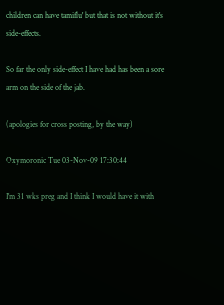children can have tamiflu' but that is not without it's side-effects.

So far the only side-effect I have had has been a sore arm on the side of the jab.

(apologies for cross posting, by the way)

Oxymoronic Tue 03-Nov-09 17:30:44

I'm 31 wks preg and I think I would have it with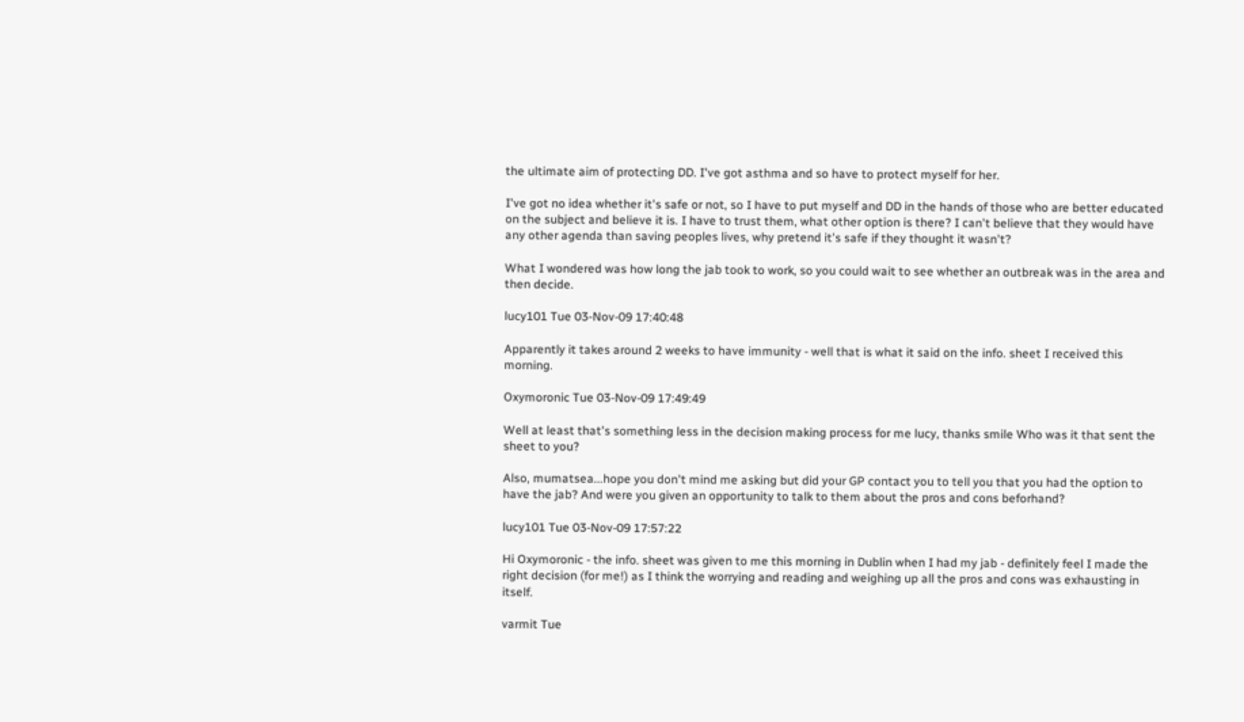the ultimate aim of protecting DD. I've got asthma and so have to protect myself for her.

I've got no idea whether it's safe or not, so I have to put myself and DD in the hands of those who are better educated on the subject and believe it is. I have to trust them, what other option is there? I can't believe that they would have any other agenda than saving peoples lives, why pretend it's safe if they thought it wasn't?

What I wondered was how long the jab took to work, so you could wait to see whether an outbreak was in the area and then decide.

lucy101 Tue 03-Nov-09 17:40:48

Apparently it takes around 2 weeks to have immunity - well that is what it said on the info. sheet I received this morning.

Oxymoronic Tue 03-Nov-09 17:49:49

Well at least that's something less in the decision making process for me lucy, thanks smile Who was it that sent the sheet to you?

Also, mumatsea...hope you don't mind me asking but did your GP contact you to tell you that you had the option to have the jab? And were you given an opportunity to talk to them about the pros and cons beforhand?

lucy101 Tue 03-Nov-09 17:57:22

Hi Oxymoronic - the info. sheet was given to me this morning in Dublin when I had my jab - definitely feel I made the right decision (for me!) as I think the worrying and reading and weighing up all the pros and cons was exhausting in itself.

varmit Tue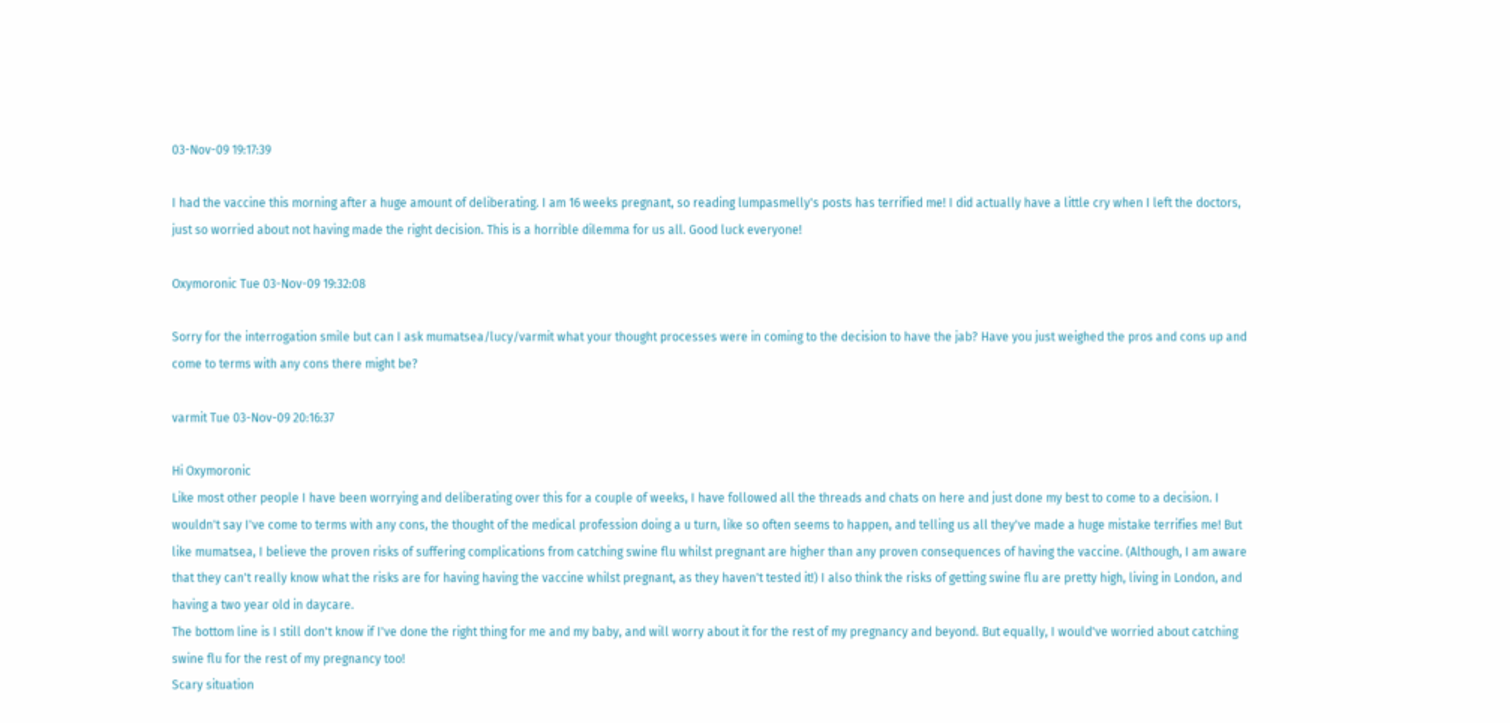03-Nov-09 19:17:39

I had the vaccine this morning after a huge amount of deliberating. I am 16 weeks pregnant, so reading lumpasmelly's posts has terrified me! I did actually have a little cry when I left the doctors, just so worried about not having made the right decision. This is a horrible dilemma for us all. Good luck everyone!

Oxymoronic Tue 03-Nov-09 19:32:08

Sorry for the interrogation smile but can I ask mumatsea/lucy/varmit what your thought processes were in coming to the decision to have the jab? Have you just weighed the pros and cons up and come to terms with any cons there might be?

varmit Tue 03-Nov-09 20:16:37

Hi Oxymoronic
Like most other people I have been worrying and deliberating over this for a couple of weeks, I have followed all the threads and chats on here and just done my best to come to a decision. I wouldn't say I've come to terms with any cons, the thought of the medical profession doing a u turn, like so often seems to happen, and telling us all they've made a huge mistake terrifies me! But like mumatsea, I believe the proven risks of suffering complications from catching swine flu whilst pregnant are higher than any proven consequences of having the vaccine. (Although, I am aware that they can't really know what the risks are for having having the vaccine whilst pregnant, as they haven't tested it!) I also think the risks of getting swine flu are pretty high, living in London, and having a two year old in daycare.
The bottom line is I still don't know if I've done the right thing for me and my baby, and will worry about it for the rest of my pregnancy and beyond. But equally, I would've worried about catching swine flu for the rest of my pregnancy too!
Scary situation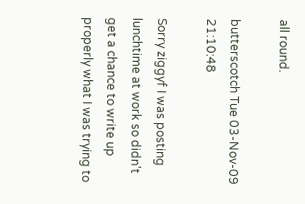all round.

butterscotch Tue 03-Nov-09 21:10:48

Sorry ziggyf I was posting lunchtime at work so didn't get a chance to write up properly what I was trying to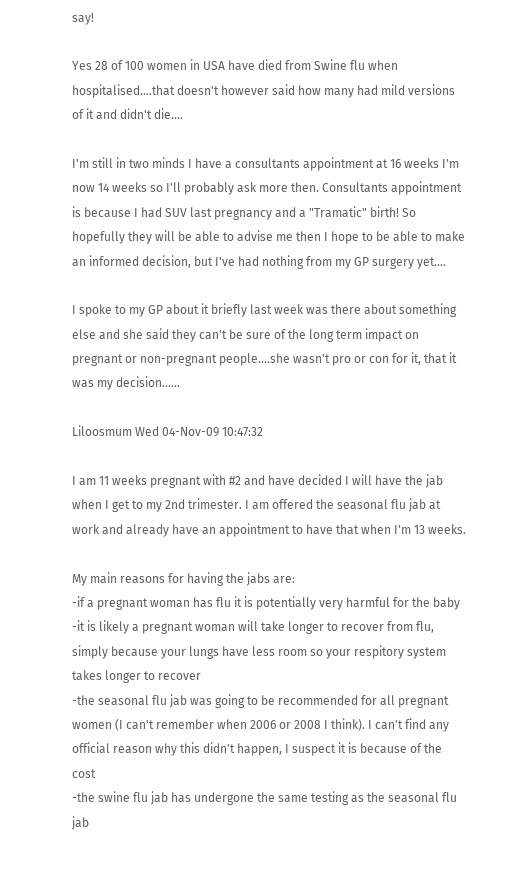say!

Yes 28 of 100 women in USA have died from Swine flu when hospitalised....that doesn't however said how many had mild versions of it and didn't die....

I'm still in two minds I have a consultants appointment at 16 weeks I'm now 14 weeks so I'll probably ask more then. Consultants appointment is because I had SUV last pregnancy and a "Tramatic" birth! So hopefully they will be able to advise me then I hope to be able to make an informed decision, but I've had nothing from my GP surgery yet....

I spoke to my GP about it briefly last week was there about something else and she said they can't be sure of the long term impact on pregnant or non-pregnant people....she wasn't pro or con for it, that it was my decision......

Liloosmum Wed 04-Nov-09 10:47:32

I am 11 weeks pregnant with #2 and have decided I will have the jab when I get to my 2nd trimester. I am offered the seasonal flu jab at work and already have an appointment to have that when I'm 13 weeks.

My main reasons for having the jabs are:
-if a pregnant woman has flu it is potentially very harmful for the baby
-it is likely a pregnant woman will take longer to recover from flu, simply because your lungs have less room so your respitory system takes longer to recover
-the seasonal flu jab was going to be recommended for all pregnant women (I can't remember when 2006 or 2008 I think). I can't find any official reason why this didn't happen, I suspect it is because of the cost
-the swine flu jab has undergone the same testing as the seasonal flu jab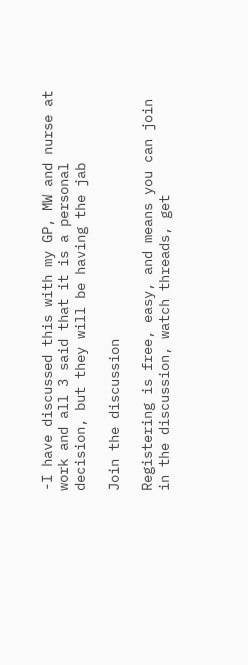-I have discussed this with my GP, MW and nurse at work and all 3 said that it is a personal decision, but they will be having the jab

Join the discussion

Registering is free, easy, and means you can join in the discussion, watch threads, get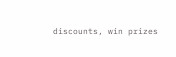discounts, win prizes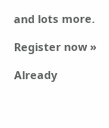and lots more.

Register now »

Already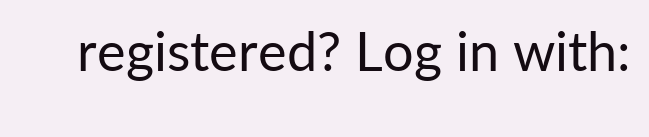registered? Log in with: